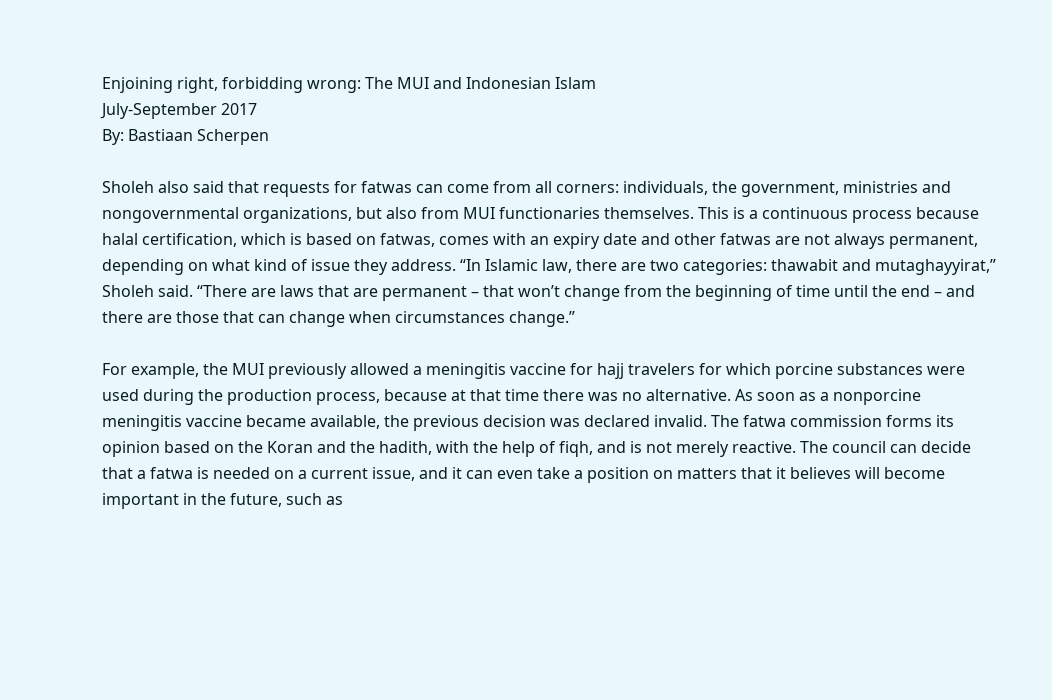Enjoining right, forbidding wrong: The MUI and Indonesian Islam
July-September 2017
By: Bastiaan Scherpen

Sholeh also said that requests for fatwas can come from all corners: individuals, the government, ministries and nongovernmental organizations, but also from MUI functionaries themselves. This is a continuous process because halal certification, which is based on fatwas, comes with an expiry date and other fatwas are not always permanent, depending on what kind of issue they address. “In Islamic law, there are two categories: thawabit and mutaghayyirat,” Sholeh said. “There are laws that are permanent – that won’t change from the beginning of time until the end – and there are those that can change when circumstances change.”

For example, the MUI previously allowed a meningitis vaccine for hajj travelers for which porcine substances were used during the production process, because at that time there was no alternative. As soon as a nonporcine meningitis vaccine became available, the previous decision was declared invalid. The fatwa commission forms its opinion based on the Koran and the hadith, with the help of fiqh, and is not merely reactive. The council can decide that a fatwa is needed on a current issue, and it can even take a position on matters that it believes will become important in the future, such as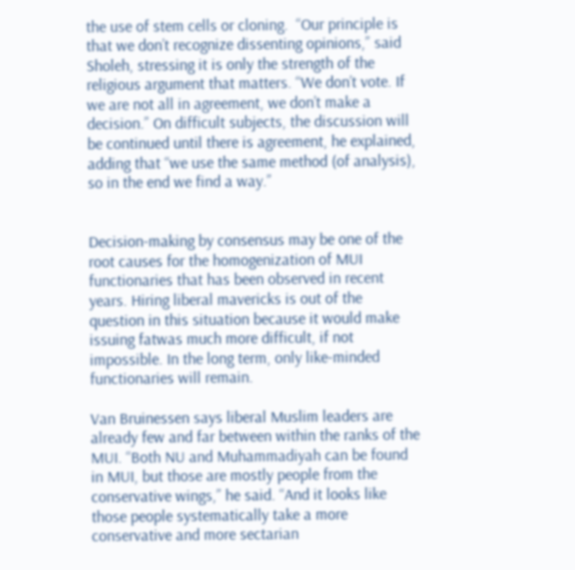the use of stem cells or cloning.  “Our principle is that we don’t recognize dissenting opinions,” said Sholeh, stressing it is only the strength of the religious argument that matters. “We don’t vote. If we are not all in agreement, we don’t make a decision.” On difficult subjects, the discussion will be continued until there is agreement, he explained, adding that “we use the same method (of analysis), so in the end we find a way.”


Decision-making by consensus may be one of the root causes for the homogenization of MUI functionaries that has been observed in recent years. Hiring liberal mavericks is out of the question in this situation because it would make issuing fatwas much more difficult, if not impossible. In the long term, only like-minded functionaries will remain.

Van Bruinessen says liberal Muslim leaders are already few and far between within the ranks of the MUI. “Both NU and Muhammadiyah can be found in MUI, but those are mostly people from the conservative wings,” he said. “And it looks like those people systematically take a more conservative and more sectarian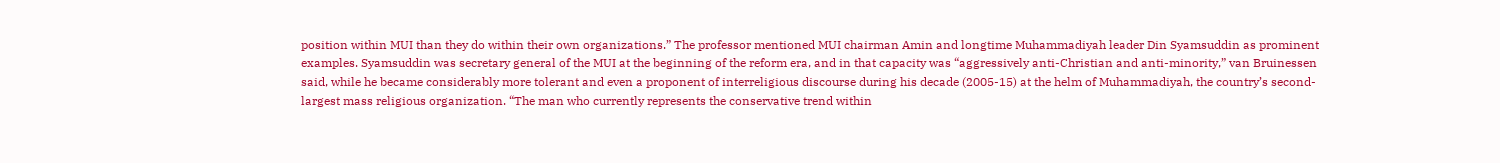position within MUI than they do within their own organizations.” The professor mentioned MUI chairman Amin and longtime Muhammadiyah leader Din Syamsuddin as prominent examples. Syamsuddin was secretary general of the MUI at the beginning of the reform era, and in that capacity was “aggressively anti-Christian and anti-minority,” van Bruinessen said, while he became considerably more tolerant and even a proponent of interreligious discourse during his decade (2005-15) at the helm of Muhammadiyah, the country’s second-largest mass religious organization. “The man who currently represents the conservative trend within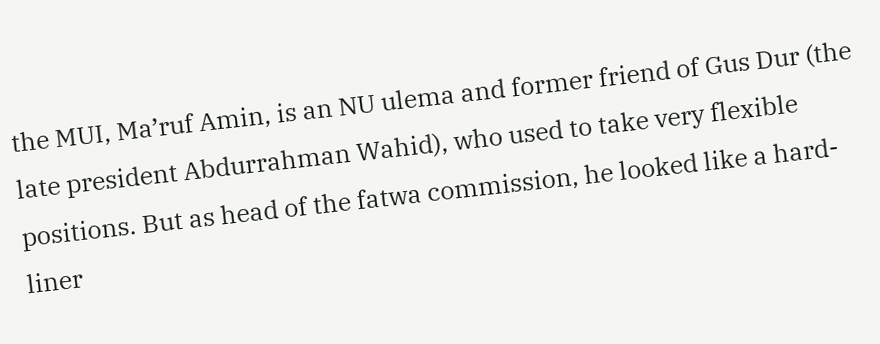the MUI, Ma’ruf Amin, is an NU ulema and former friend of Gus Dur (the late president Abdurrahman Wahid), who used to take very flexible positions. But as head of the fatwa commission, he looked like a hard-liner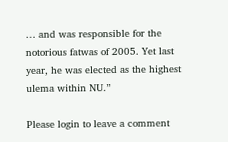… and was responsible for the notorious fatwas of 2005. Yet last year, he was elected as the highest ulema within NU.”

Please login to leave a comment